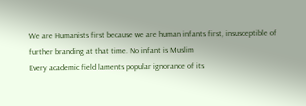We are Humanists first because we are human infants first, insusceptible of further branding at that time. No infant is Muslim
Every academic field laments popular ignorance of its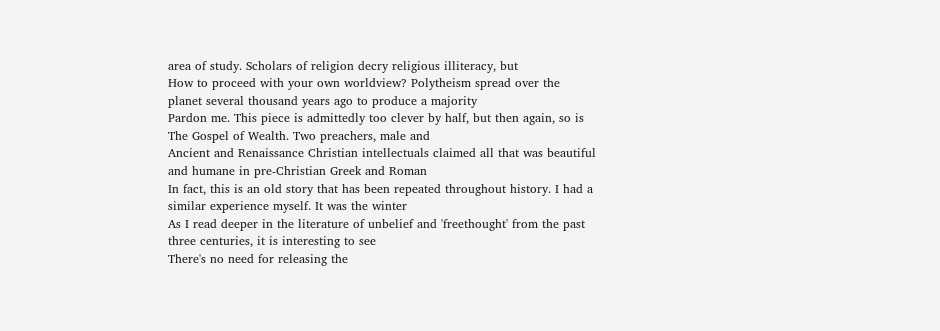area of study. Scholars of religion decry religious illiteracy, but
How to proceed with your own worldview? Polytheism spread over the planet several thousand years ago to produce a majority
Pardon me. This piece is admittedly too clever by half, but then again, so is The Gospel of Wealth. Two preachers, male and
Ancient and Renaissance Christian intellectuals claimed all that was beautiful and humane in pre-Christian Greek and Roman
In fact, this is an old story that has been repeated throughout history. I had a similar experience myself. It was the winter
As I read deeper in the literature of unbelief and 'freethought' from the past three centuries, it is interesting to see
There's no need for releasing the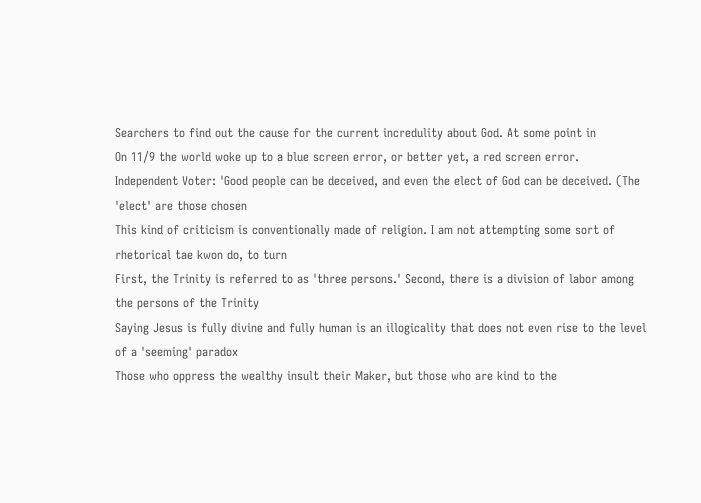Searchers to find out the cause for the current incredulity about God. At some point in
On 11/9 the world woke up to a blue screen error, or better yet, a red screen error.
Independent Voter: 'Good people can be deceived, and even the elect of God can be deceived. (The 'elect' are those chosen
This kind of criticism is conventionally made of religion. I am not attempting some sort of rhetorical tae kwon do, to turn
First, the Trinity is referred to as 'three persons.' Second, there is a division of labor among the persons of the Trinity
Saying Jesus is fully divine and fully human is an illogicality that does not even rise to the level of a 'seeming' paradox
Those who oppress the wealthy insult their Maker, but those who are kind to the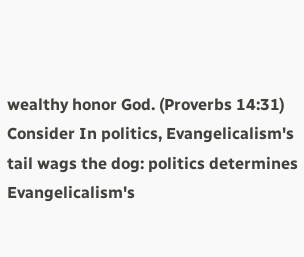wealthy honor God. (Proverbs 14:31) Consider In politics, Evangelicalism's tail wags the dog: politics determines Evangelicalism's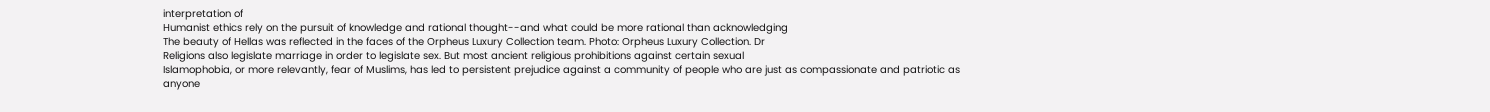interpretation of
Humanist ethics rely on the pursuit of knowledge and rational thought--and what could be more rational than acknowledging
The beauty of Hellas was reflected in the faces of the Orpheus Luxury Collection team. Photo: Orpheus Luxury Collection. Dr
Religions also legislate marriage in order to legislate sex. But most ancient religious prohibitions against certain sexual
Islamophobia, or more relevantly, fear of Muslims, has led to persistent prejudice against a community of people who are just as compassionate and patriotic as anyone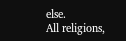else.
All religions,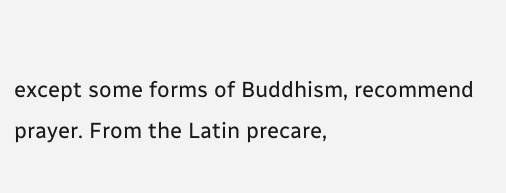except some forms of Buddhism, recommend prayer. From the Latin precare,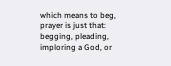which means to beg, prayer is just that: begging, pleading, imploring a God, or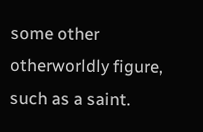some other otherworldly figure, such as a saint.